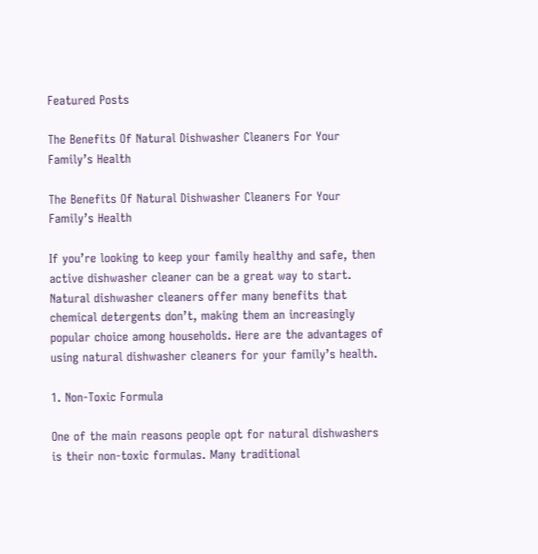Featured Posts

The Benefits Of Natural Dishwasher Cleaners For Your Family’s Health

The Benefits Of Natural Dishwasher Cleaners For Your Family’s Health

If you’re looking to keep your family healthy and safe, then active dishwasher cleaner can be a great way to start. Natural dishwasher cleaners offer many benefits that chemical detergents don’t, making them an increasingly popular choice among households. Here are the advantages of using natural dishwasher cleaners for your family’s health.

1. Non-Toxic Formula

One of the main reasons people opt for natural dishwashers is their non-toxic formulas. Many traditional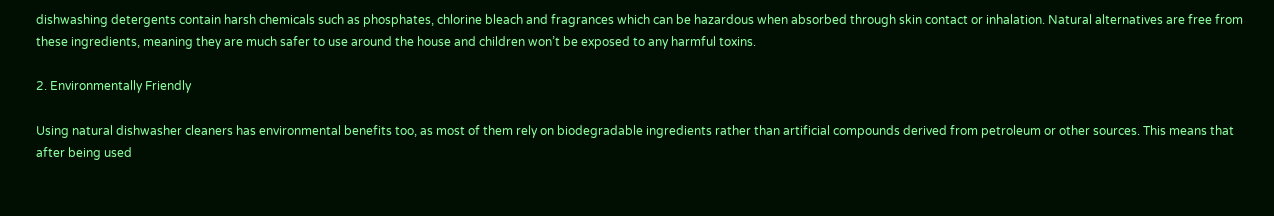dishwashing detergents contain harsh chemicals such as phosphates, chlorine bleach and fragrances which can be hazardous when absorbed through skin contact or inhalation. Natural alternatives are free from these ingredients, meaning they are much safer to use around the house and children won’t be exposed to any harmful toxins.

2. Environmentally Friendly

Using natural dishwasher cleaners has environmental benefits too, as most of them rely on biodegradable ingredients rather than artificial compounds derived from petroleum or other sources. This means that after being used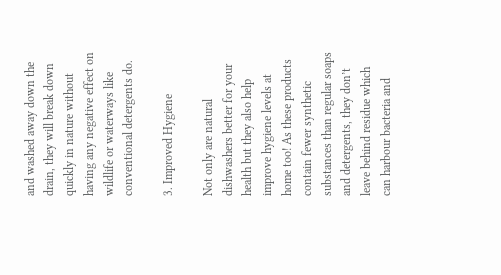and washed away down the drain, they will break down quickly in nature without having any negative effect on wildlife or waterways like conventional detergents do.

3. Improved Hygiene

Not only are natural dishwashers better for your health but they also help improve hygiene levels at home too! As these products contain fewer synthetic substances than regular soaps and detergents, they don’t leave behind residue which can harbour bacteria and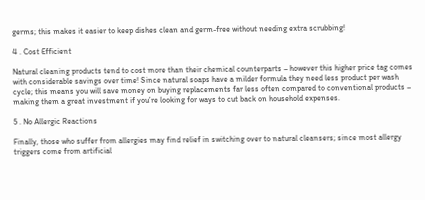germs; this makes it easier to keep dishes clean and germ-free without needing extra scrubbing!

4 . Cost Efficient

Natural cleaning products tend to cost more than their chemical counterparts – however this higher price tag comes with considerable savings over time! Since natural soaps have a milder formula they need less product per wash cycle; this means you will save money on buying replacements far less often compared to conventional products – making them a great investment if you’re looking for ways to cut back on household expenses.

5 . No Allergic Reactions

Finally, those who suffer from allergies may find relief in switching over to natural cleansers; since most allergy triggers come from artificial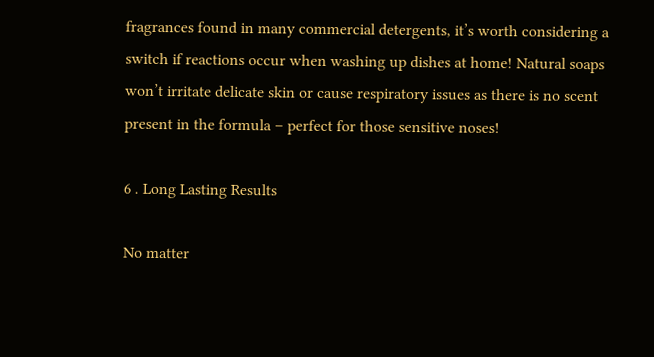fragrances found in many commercial detergents, it’s worth considering a switch if reactions occur when washing up dishes at home! Natural soaps won’t irritate delicate skin or cause respiratory issues as there is no scent present in the formula – perfect for those sensitive noses!

6 . Long Lasting Results

No matter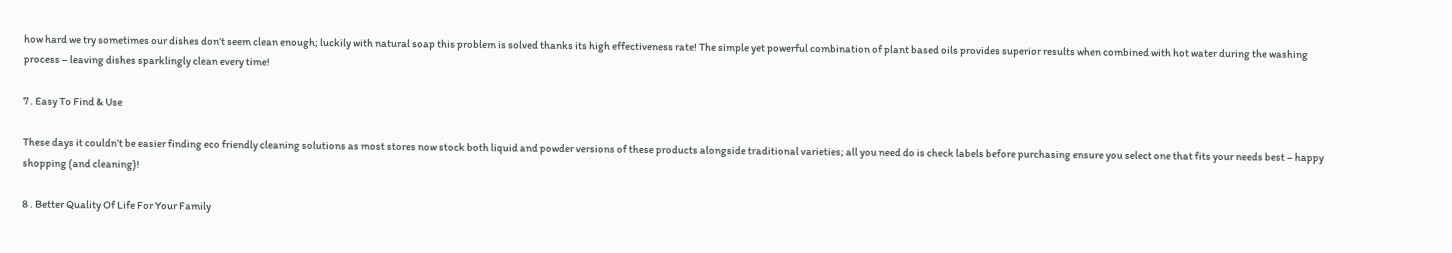how hard we try sometimes our dishes don’t seem clean enough; luckily with natural soap this problem is solved thanks its high effectiveness rate! The simple yet powerful combination of plant based oils provides superior results when combined with hot water during the washing process – leaving dishes sparklingly clean every time!

7 . Easy To Find & Use

These days it couldn’t be easier finding eco friendly cleaning solutions as most stores now stock both liquid and powder versions of these products alongside traditional varieties; all you need do is check labels before purchasing ensure you select one that fits your needs best – happy shopping (and cleaning)!

8 . Better Quality Of Life For Your Family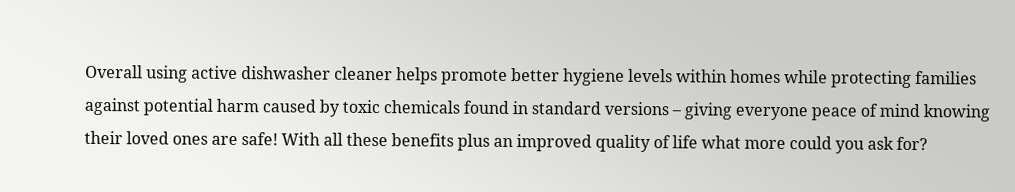Overall using active dishwasher cleaner helps promote better hygiene levels within homes while protecting families against potential harm caused by toxic chemicals found in standard versions – giving everyone peace of mind knowing their loved ones are safe! With all these benefits plus an improved quality of life what more could you ask for?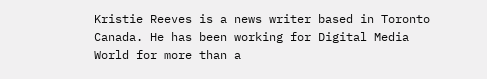Kristie Reeves is a news writer based in Toronto Canada. He has been working for Digital Media World for more than a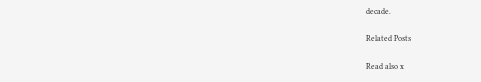decade.

Related Posts

Read also x